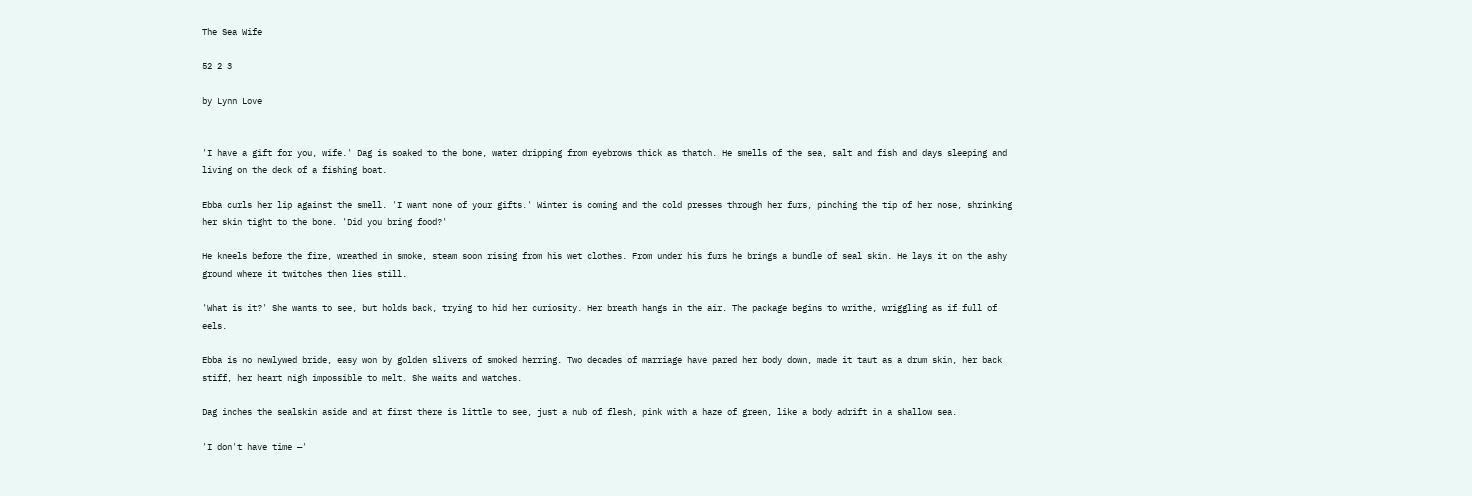The Sea Wife

52 2 3

by Lynn Love


'I have a gift for you, wife.' Dag is soaked to the bone, water dripping from eyebrows thick as thatch. He smells of the sea, salt and fish and days sleeping and living on the deck of a fishing boat.

Ebba curls her lip against the smell. 'I want none of your gifts.' Winter is coming and the cold presses through her furs, pinching the tip of her nose, shrinking her skin tight to the bone. 'Did you bring food?'

He kneels before the fire, wreathed in smoke, steam soon rising from his wet clothes. From under his furs he brings a bundle of seal skin. He lays it on the ashy ground where it twitches then lies still.

'What is it?' She wants to see, but holds back, trying to hid her curiosity. Her breath hangs in the air. The package begins to writhe, wriggling as if full of eels.

Ebba is no newlywed bride, easy won by golden slivers of smoked herring. Two decades of marriage have pared her body down, made it taut as a drum skin, her back stiff, her heart nigh impossible to melt. She waits and watches.

Dag inches the sealskin aside and at first there is little to see, just a nub of flesh, pink with a haze of green, like a body adrift in a shallow sea.

'I don't have time —'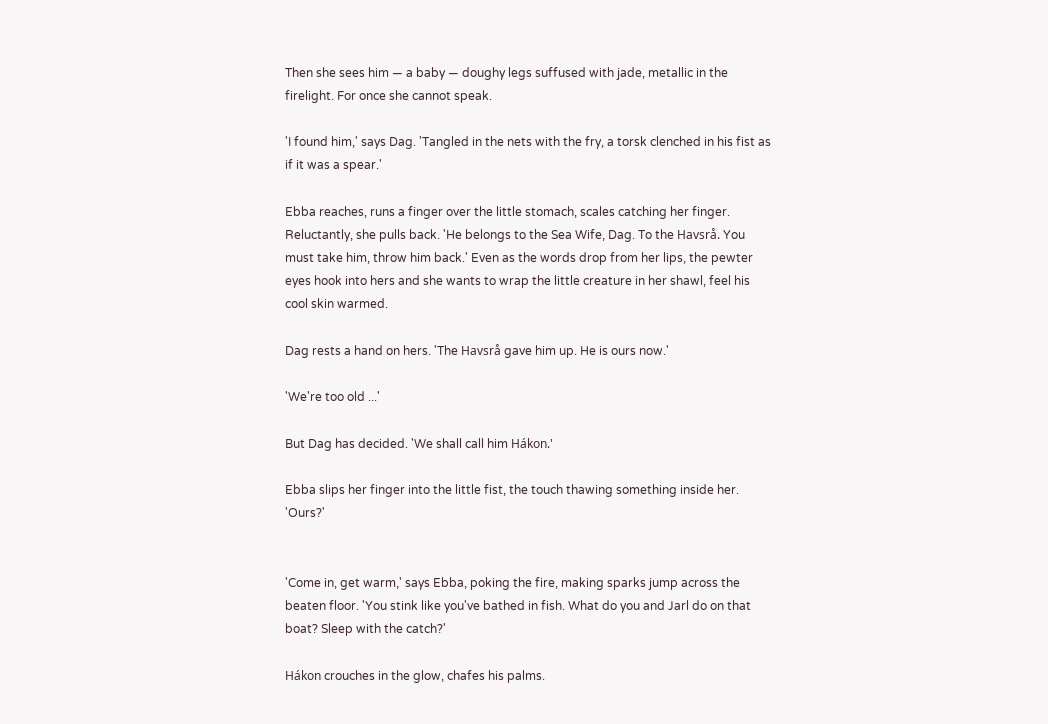Then she sees him — a baby — doughy legs suffused with jade, metallic in the firelight. For once she cannot speak.

'I found him,' says Dag. 'Tangled in the nets with the fry, a torsk clenched in his fist as if it was a spear.'

Ebba reaches, runs a finger over the little stomach, scales catching her finger. Reluctantly, she pulls back. 'He belongs to the Sea Wife, Dag. To the Havsrå. You must take him, throw him back.' Even as the words drop from her lips, the pewter eyes hook into hers and she wants to wrap the little creature in her shawl, feel his cool skin warmed.

Dag rests a hand on hers. 'The Havsrå gave him up. He is ours now.'

'We're too old ...'

But Dag has decided. 'We shall call him Hákon.'

Ebba slips her finger into the little fist, the touch thawing something inside her. 'Ours?'


'Come in, get warm,' says Ebba, poking the fire, making sparks jump across the beaten floor. 'You stink like you've bathed in fish. What do you and Jarl do on that boat? Sleep with the catch?'

Hákon crouches in the glow, chafes his palms.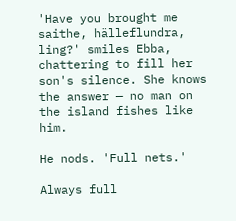'Have you brought me saithe, hälleflundra, ling?' smiles Ebba, chattering to fill her son's silence. She knows the answer — no man on the island fishes like him.

He nods. 'Full nets.'

Always full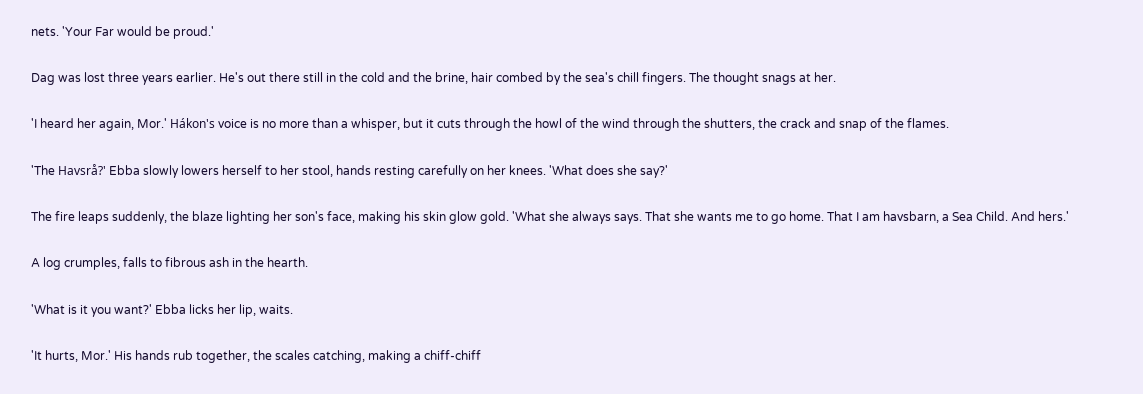nets. 'Your Far would be proud.'

Dag was lost three years earlier. He's out there still in the cold and the brine, hair combed by the sea's chill fingers. The thought snags at her.

'I heard her again, Mor.' Hákon's voice is no more than a whisper, but it cuts through the howl of the wind through the shutters, the crack and snap of the flames.

'The Havsrå?' Ebba slowly lowers herself to her stool, hands resting carefully on her knees. 'What does she say?'

The fire leaps suddenly, the blaze lighting her son's face, making his skin glow gold. 'What she always says. That she wants me to go home. That I am havsbarn, a Sea Child. And hers.'

A log crumples, falls to fibrous ash in the hearth.

'What is it you want?' Ebba licks her lip, waits.

'It hurts, Mor.' His hands rub together, the scales catching, making a chiff-chiff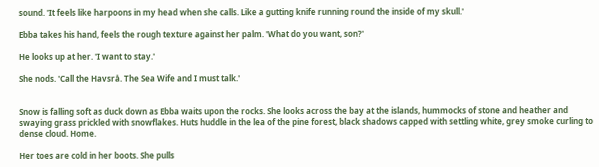sound. 'It feels like harpoons in my head when she calls. Like a gutting knife running round the inside of my skull.'

Ebba takes his hand, feels the rough texture against her palm. 'What do you want, son?'

He looks up at her. 'I want to stay.'

She nods. 'Call the Havsrå. The Sea Wife and I must talk.'


Snow is falling soft as duck down as Ebba waits upon the rocks. She looks across the bay at the islands, hummocks of stone and heather and swaying grass prickled with snowflakes. Huts huddle in the lea of the pine forest, black shadows capped with settling white, grey smoke curling to dense cloud. Home.

Her toes are cold in her boots. She pulls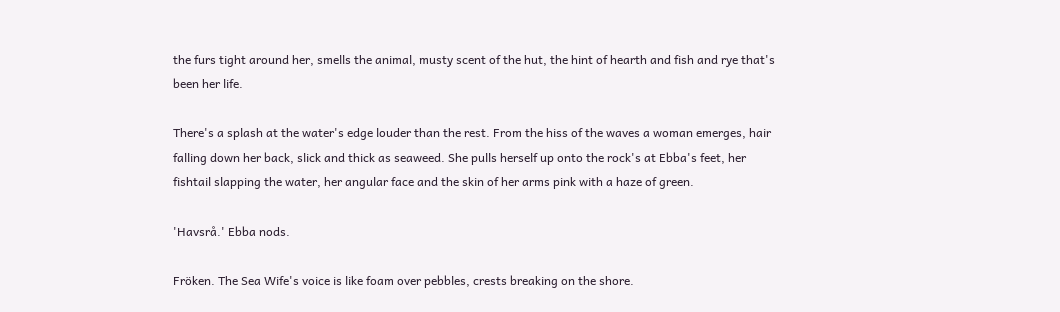the furs tight around her, smells the animal, musty scent of the hut, the hint of hearth and fish and rye that's been her life.

There's a splash at the water's edge louder than the rest. From the hiss of the waves a woman emerges, hair falling down her back, slick and thick as seaweed. She pulls herself up onto the rock's at Ebba's feet, her fishtail slapping the water, her angular face and the skin of her arms pink with a haze of green.

'Havsrå.' Ebba nods.

Fröken. The Sea Wife's voice is like foam over pebbles, crests breaking on the shore.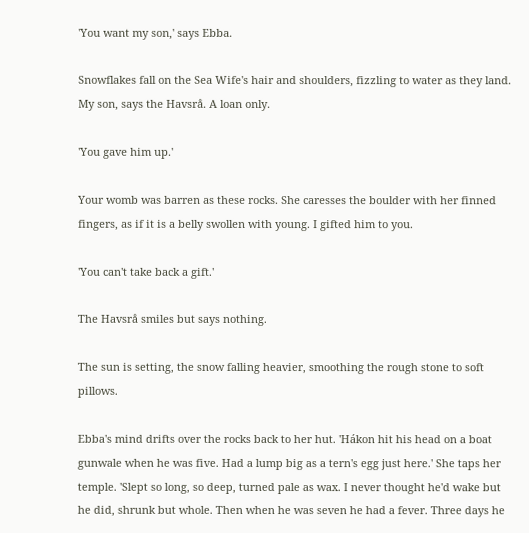'You want my son,' says Ebba.

Snowflakes fall on the Sea Wife's hair and shoulders, fizzling to water as they land. My son, says the Havsrå. A loan only.

'You gave him up.'

Your womb was barren as these rocks. She caresses the boulder with her finned fingers, as if it is a belly swollen with young. I gifted him to you.

'You can't take back a gift.'

The Havsrå smiles but says nothing.

The sun is setting, the snow falling heavier, smoothing the rough stone to soft pillows.

Ebba's mind drifts over the rocks back to her hut. 'Hákon hit his head on a boat gunwale when he was five. Had a lump big as a tern's egg just here.' She taps her temple. 'Slept so long, so deep, turned pale as wax. I never thought he'd wake but he did, shrunk but whole. Then when he was seven he had a fever. Three days he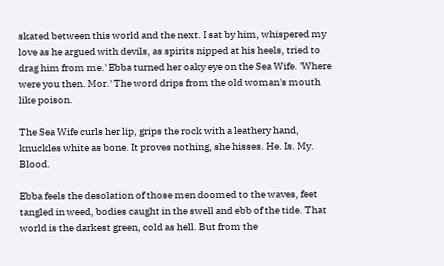skated between this world and the next. I sat by him, whispered my love as he argued with devils, as spirits nipped at his heels, tried to drag him from me.' Ebba turned her oaky eye on the Sea Wife. 'Where were you then. Mor.' The word drips from the old woman's mouth like poison.

The Sea Wife curls her lip, grips the rock with a leathery hand, knuckles white as bone. It proves nothing, she hisses. He. Is. My. Blood.

Ebba feels the desolation of those men doomed to the waves, feet tangled in weed, bodies caught in the swell and ebb of the tide. That world is the darkest green, cold as hell. But from the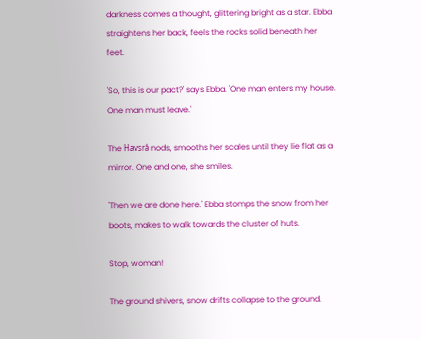darkness comes a thought, glittering bright as a star. Ebba straightens her back, feels the rocks solid beneath her feet.

'So, this is our pact?' says Ebba. 'One man enters my house. One man must leave.'

The Havsrå nods, smooths her scales until they lie flat as a mirror. One and one, she smiles.

'Then we are done here.' Ebba stomps the snow from her boots, makes to walk towards the cluster of huts.

Stop, woman!

The ground shivers, snow drifts collapse to the ground.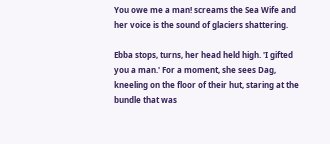You owe me a man! screams the Sea Wife and her voice is the sound of glaciers shattering.

Ebba stops, turns, her head held high. 'I gifted you a man.' For a moment, she sees Dag, kneeling on the floor of their hut, staring at the bundle that was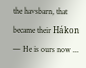the havsbarn, that became their Hákon — He is ours now ...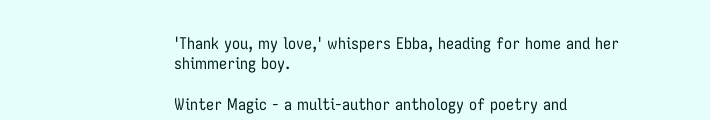'Thank you, my love,' whispers Ebba, heading for home and her shimmering boy.

Winter Magic - a multi-author anthology of poetry and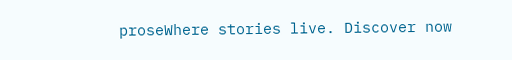proseWhere stories live. Discover now